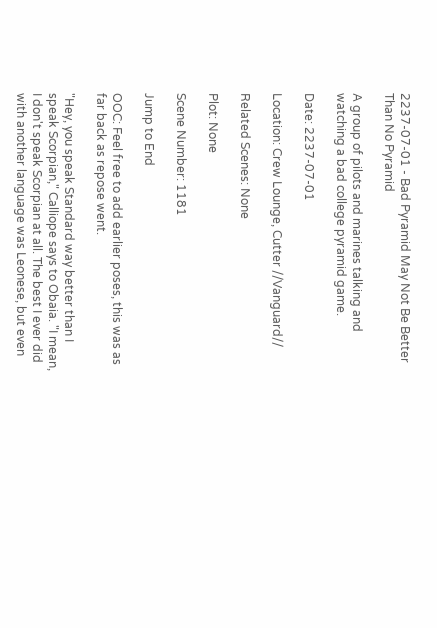2237-07-01 - Bad Pyramid May Not Be Better Than No Pyramid

A group of pilots and marines talking and watching a bad college pyramid game.

Date: 2237-07-01

Location: Crew Lounge, Cutter //Vanguard//

Related Scenes: None

Plot: None

Scene Number: 1181

Jump to End

OOC: Feel free to add earlier poses, this was as far back as repose went.

"Hey, you speak Standard way better than I speak Scorpian," Calliope says to Obaia. "I mean, I don't speak Scorpian at all. The best I ever did with another language was Leonese, but even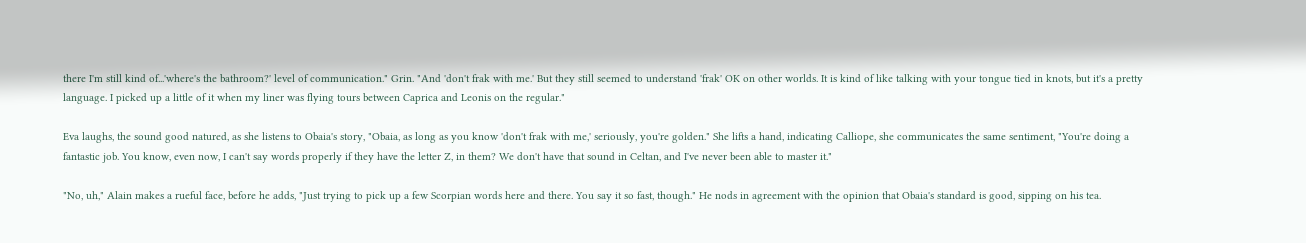there I'm still kind of...'where's the bathroom?' level of communication." Grin. "And 'don't frak with me.' But they still seemed to understand 'frak' OK on other worlds. It is kind of like talking with your tongue tied in knots, but it's a pretty language. I picked up a little of it when my liner was flying tours between Caprica and Leonis on the regular."

Eva laughs, the sound good natured, as she listens to Obaia's story, "Obaia, as long as you know 'don't frak with me,' seriously, you're golden." She lifts a hand, indicating Calliope, she communicates the same sentiment, "You're doing a fantastic job. You know, even now, I can't say words properly if they have the letter Z, in them? We don't have that sound in Celtan, and I've never been able to master it."

"No, uh," Alain makes a rueful face, before he adds, "Just trying to pick up a few Scorpian words here and there. You say it so fast, though." He nods in agreement with the opinion that Obaia's standard is good, sipping on his tea.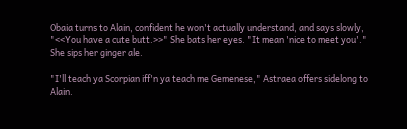Obaia turns to Alain, confident he won't actually understand, and says slowly, "<<You have a cute butt.>>" She bats her eyes. "It mean 'nice to meet you'." She sips her ginger ale.

"I'll teach ya Scorpian iff'n ya teach me Gemenese," Astraea offers sidelong to Alain.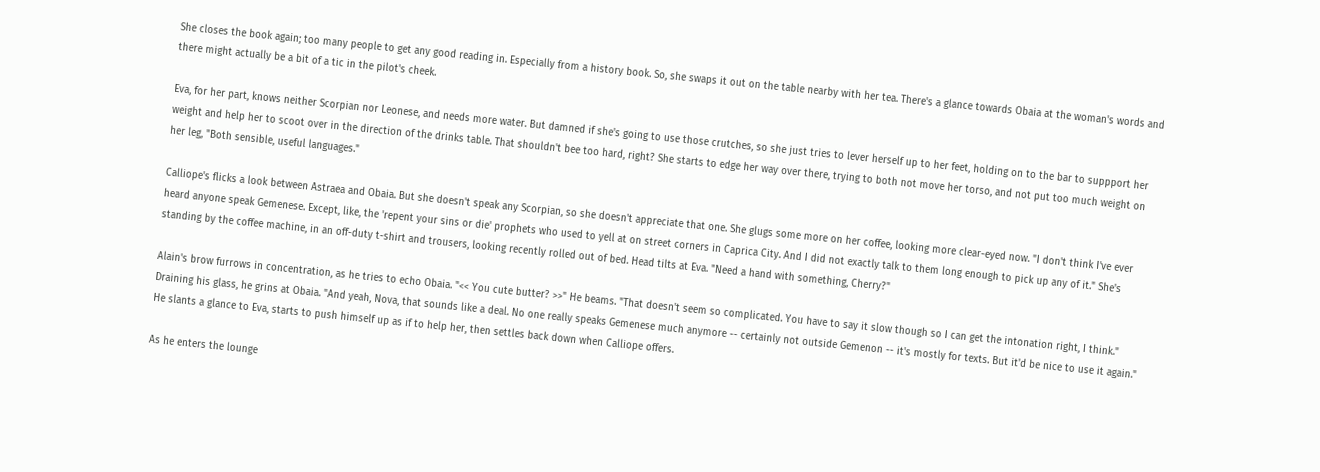She closes the book again; too many people to get any good reading in. Especially from a history book. So, she swaps it out on the table nearby with her tea. There's a glance towards Obaia at the woman's words and there might actually be a bit of a tic in the pilot's cheek.

Eva, for her part, knows neither Scorpian nor Leonese, and needs more water. But damned if she's going to use those crutches, so she just tries to lever herself up to her feet, holding on to the bar to suppport her weight and help her to scoot over in the direction of the drinks table. That shouldn't bee too hard, right? She starts to edge her way over there, trying to both not move her torso, and not put too much weight on her leg, "Both sensible, useful languages."

Calliope's flicks a look between Astraea and Obaia. But she doesn't speak any Scorpian, so she doesn't appreciate that one. She glugs some more on her coffee, looking more clear-eyed now. "I don't think I've ever heard anyone speak Gemenese. Except, like, the 'repent your sins or die' prophets who used to yell at on street corners in Caprica City. And I did not exactly talk to them long enough to pick up any of it." She's standing by the coffee machine, in an off-duty t-shirt and trousers, looking recently rolled out of bed. Head tilts at Eva. "Need a hand with something, Cherry?"

Alain's brow furrows in concentration, as he tries to echo Obaia. "<< You cute butter? >>" He beams. "That doesn't seem so complicated. You have to say it slow though so I can get the intonation right, I think." Draining his glass, he grins at Obaia. "And yeah, Nova, that sounds like a deal. No one really speaks Gemenese much anymore -- certainly not outside Gemenon -- it's mostly for texts. But it'd be nice to use it again." He slants a glance to Eva, starts to push himself up as if to help her, then settles back down when Calliope offers.

As he enters the lounge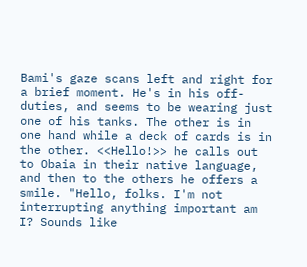Bami's gaze scans left and right for a brief moment. He's in his off-duties, and seems to be wearing just one of his tanks. The other is in one hand while a deck of cards is in the other. <<Hello!>> he calls out to Obaia in their native language, and then to the others he offers a smile. "Hello, folks. I'm not interrupting anything important am I? Sounds like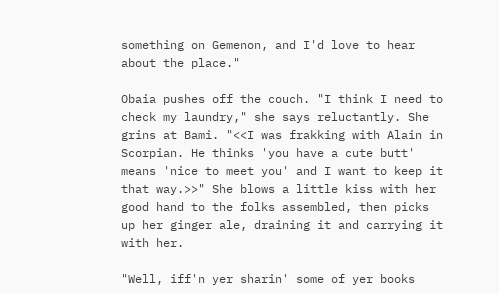something on Gemenon, and I'd love to hear about the place."

Obaia pushes off the couch. "I think I need to check my laundry," she says reluctantly. She grins at Bami. "<<I was frakking with Alain in Scorpian. He thinks 'you have a cute butt' means 'nice to meet you' and I want to keep it that way.>>" She blows a little kiss with her good hand to the folks assembled, then picks up her ginger ale, draining it and carrying it with her.

"Well, iff'n yer sharin' some of yer books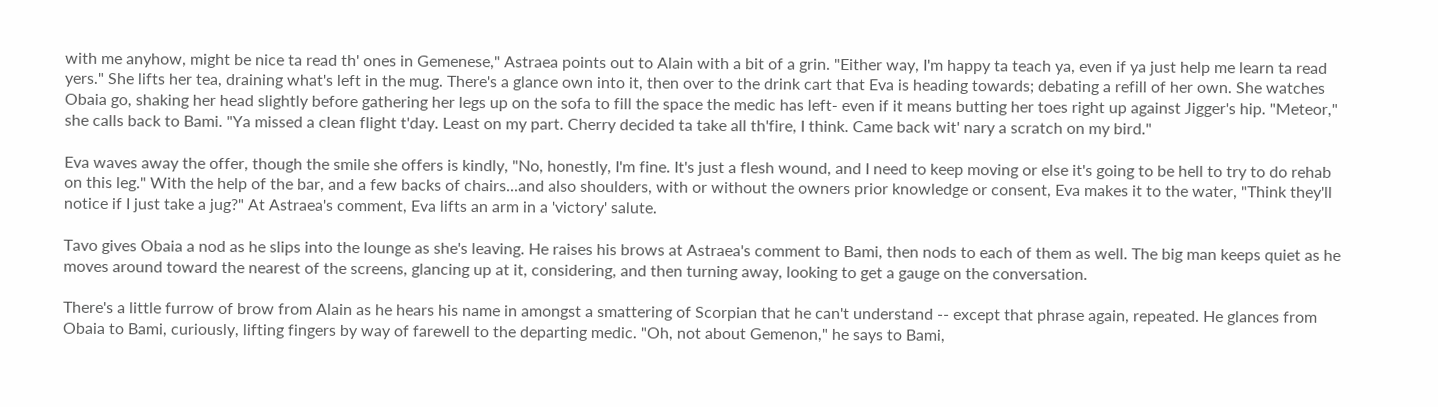with me anyhow, might be nice ta read th' ones in Gemenese," Astraea points out to Alain with a bit of a grin. "Either way, I'm happy ta teach ya, even if ya just help me learn ta read yers." She lifts her tea, draining what's left in the mug. There's a glance own into it, then over to the drink cart that Eva is heading towards; debating a refill of her own. She watches Obaia go, shaking her head slightly before gathering her legs up on the sofa to fill the space the medic has left- even if it means butting her toes right up against Jigger's hip. "Meteor," she calls back to Bami. "Ya missed a clean flight t'day. Least on my part. Cherry decided ta take all th'fire, I think. Came back wit' nary a scratch on my bird."

Eva waves away the offer, though the smile she offers is kindly, "No, honestly, I'm fine. It's just a flesh wound, and I need to keep moving or else it's going to be hell to try to do rehab on this leg." With the help of the bar, and a few backs of chairs...and also shoulders, with or without the owners prior knowledge or consent, Eva makes it to the water, "Think they'll notice if I just take a jug?" At Astraea's comment, Eva lifts an arm in a 'victory' salute.

Tavo gives Obaia a nod as he slips into the lounge as she's leaving. He raises his brows at Astraea's comment to Bami, then nods to each of them as well. The big man keeps quiet as he moves around toward the nearest of the screens, glancing up at it, considering, and then turning away, looking to get a gauge on the conversation.

There's a little furrow of brow from Alain as he hears his name in amongst a smattering of Scorpian that he can't understand -- except that phrase again, repeated. He glances from Obaia to Bami, curiously, lifting fingers by way of farewell to the departing medic. "Oh, not about Gemenon," he says to Bami,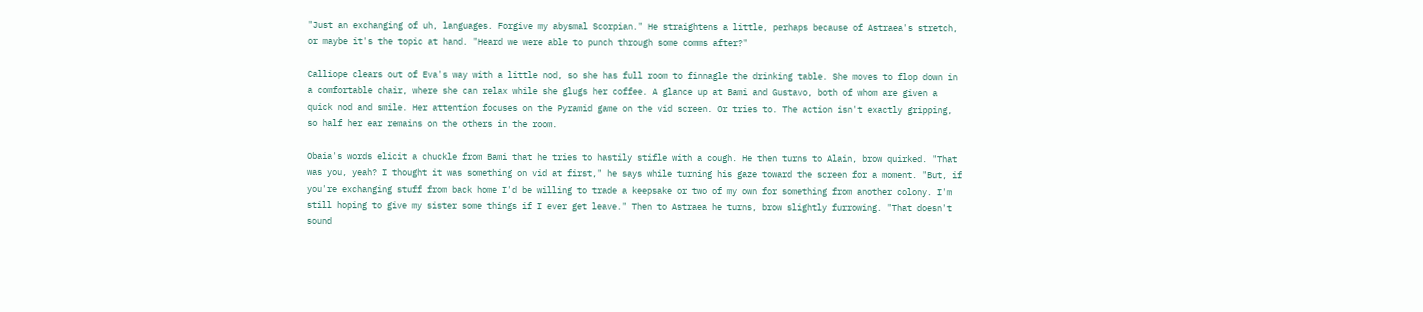"Just an exchanging of uh, languages. Forgive my abysmal Scorpian." He straightens a little, perhaps because of Astraea's stretch, or maybe it's the topic at hand. "Heard we were able to punch through some comms after?"

Calliope clears out of Eva's way with a little nod, so she has full room to finnagle the drinking table. She moves to flop down in a comfortable chair, where she can relax while she glugs her coffee. A glance up at Bami and Gustavo, both of whom are given a quick nod and smile. Her attention focuses on the Pyramid game on the vid screen. Or tries to. The action isn't exactly gripping, so half her ear remains on the others in the room.

Obaia's words elicit a chuckle from Bami that he tries to hastily stifle with a cough. He then turns to Alain, brow quirked. "That was you, yeah? I thought it was something on vid at first," he says while turning his gaze toward the screen for a moment. "But, if you're exchanging stuff from back home I'd be willing to trade a keepsake or two of my own for something from another colony. I'm still hoping to give my sister some things if I ever get leave." Then to Astraea he turns, brow slightly furrowing. "That doesn't sound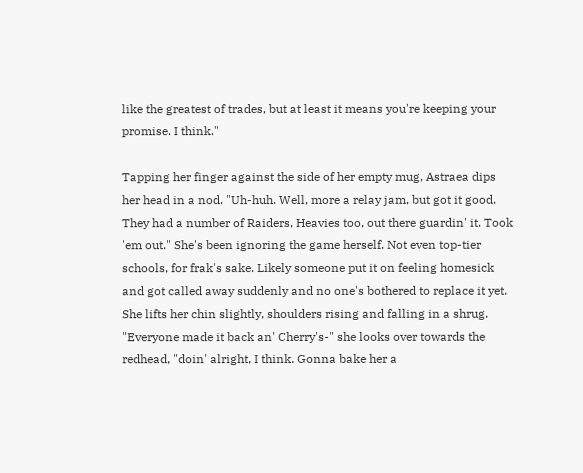like the greatest of trades, but at least it means you're keeping your promise. I think."

Tapping her finger against the side of her empty mug, Astraea dips her head in a nod. "Uh-huh. Well, more a relay jam, but got it good. They had a number of Raiders, Heavies too, out there guardin' it. Took 'em out." She's been ignoring the game herself. Not even top-tier schools, for frak's sake. Likely someone put it on feeling homesick and got called away suddenly and no one's bothered to replace it yet. She lifts her chin slightly, shoulders rising and falling in a shrug. "Everyone made it back an' Cherry's-" she looks over towards the redhead, "doin' alright, I think. Gonna bake her a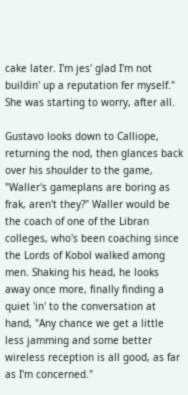cake later. I'm jes' glad I'm not buildin' up a reputation fer myself." She was starting to worry, after all.

Gustavo looks down to Calliope, returning the nod, then glances back over his shoulder to the game, "Waller's gameplans are boring as frak, aren't they?" Waller would be the coach of one of the Libran colleges, who's been coaching since the Lords of Kobol walked among men. Shaking his head, he looks away once more, finally finding a quiet 'in' to the conversation at hand, "Any chance we get a little less jamming and some better wireless reception is all good, as far as I'm concerned."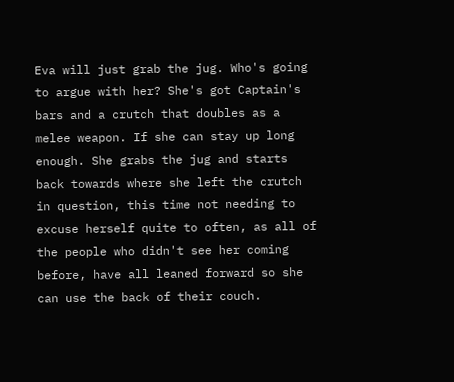Eva will just grab the jug. Who's going to argue with her? She's got Captain's bars and a crutch that doubles as a melee weapon. If she can stay up long enough. She grabs the jug and starts back towards where she left the crutch in question, this time not needing to excuse herself quite to often, as all of the people who didn't see her coming before, have all leaned forward so she can use the back of their couch.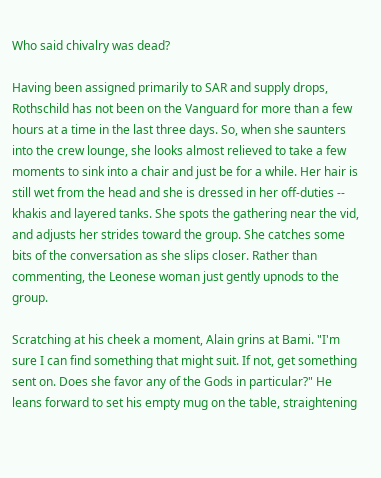Who said chivalry was dead?

Having been assigned primarily to SAR and supply drops, Rothschild has not been on the Vanguard for more than a few hours at a time in the last three days. So, when she saunters into the crew lounge, she looks almost relieved to take a few moments to sink into a chair and just be for a while. Her hair is still wet from the head and she is dressed in her off-duties -- khakis and layered tanks. She spots the gathering near the vid, and adjusts her strides toward the group. She catches some bits of the conversation as she slips closer. Rather than commenting, the Leonese woman just gently upnods to the group.

Scratching at his cheek a moment, Alain grins at Bami. "I'm sure I can find something that might suit. If not, get something sent on. Does she favor any of the Gods in particular?" He leans forward to set his empty mug on the table, straightening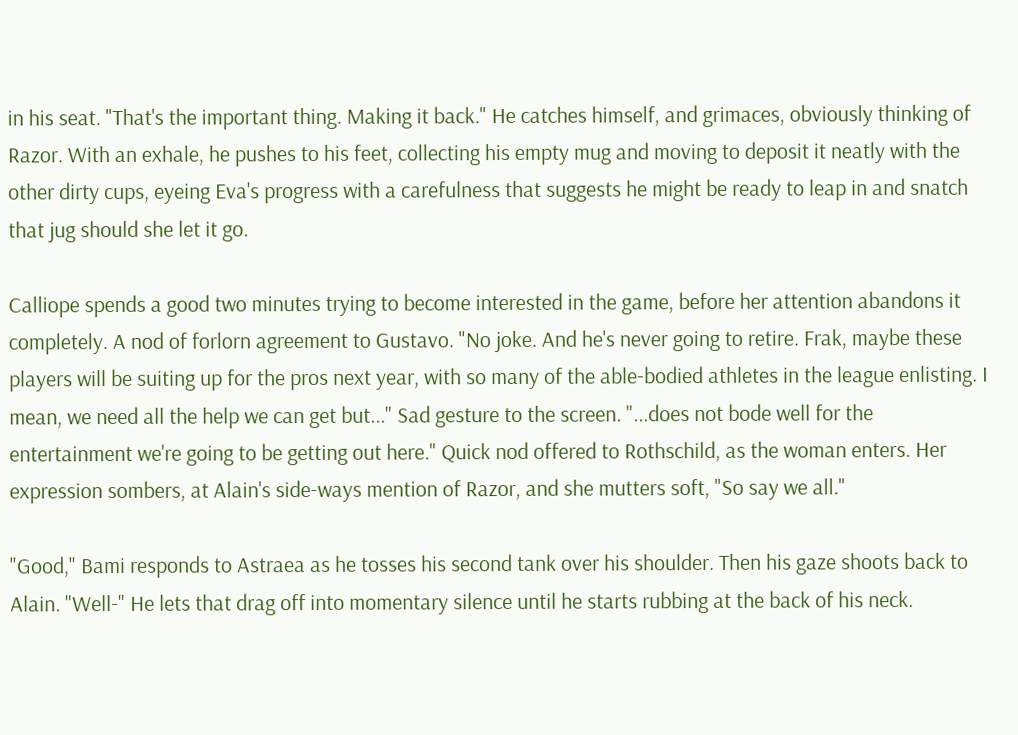in his seat. "That's the important thing. Making it back." He catches himself, and grimaces, obviously thinking of Razor. With an exhale, he pushes to his feet, collecting his empty mug and moving to deposit it neatly with the other dirty cups, eyeing Eva's progress with a carefulness that suggests he might be ready to leap in and snatch that jug should she let it go.

Calliope spends a good two minutes trying to become interested in the game, before her attention abandons it completely. A nod of forlorn agreement to Gustavo. "No joke. And he's never going to retire. Frak, maybe these players will be suiting up for the pros next year, with so many of the able-bodied athletes in the league enlisting. I mean, we need all the help we can get but..." Sad gesture to the screen. "...does not bode well for the entertainment we're going to be getting out here." Quick nod offered to Rothschild, as the woman enters. Her expression sombers, at Alain's side-ways mention of Razor, and she mutters soft, "So say we all."

"Good," Bami responds to Astraea as he tosses his second tank over his shoulder. Then his gaze shoots back to Alain. "Well-" He lets that drag off into momentary silence until he starts rubbing at the back of his neck.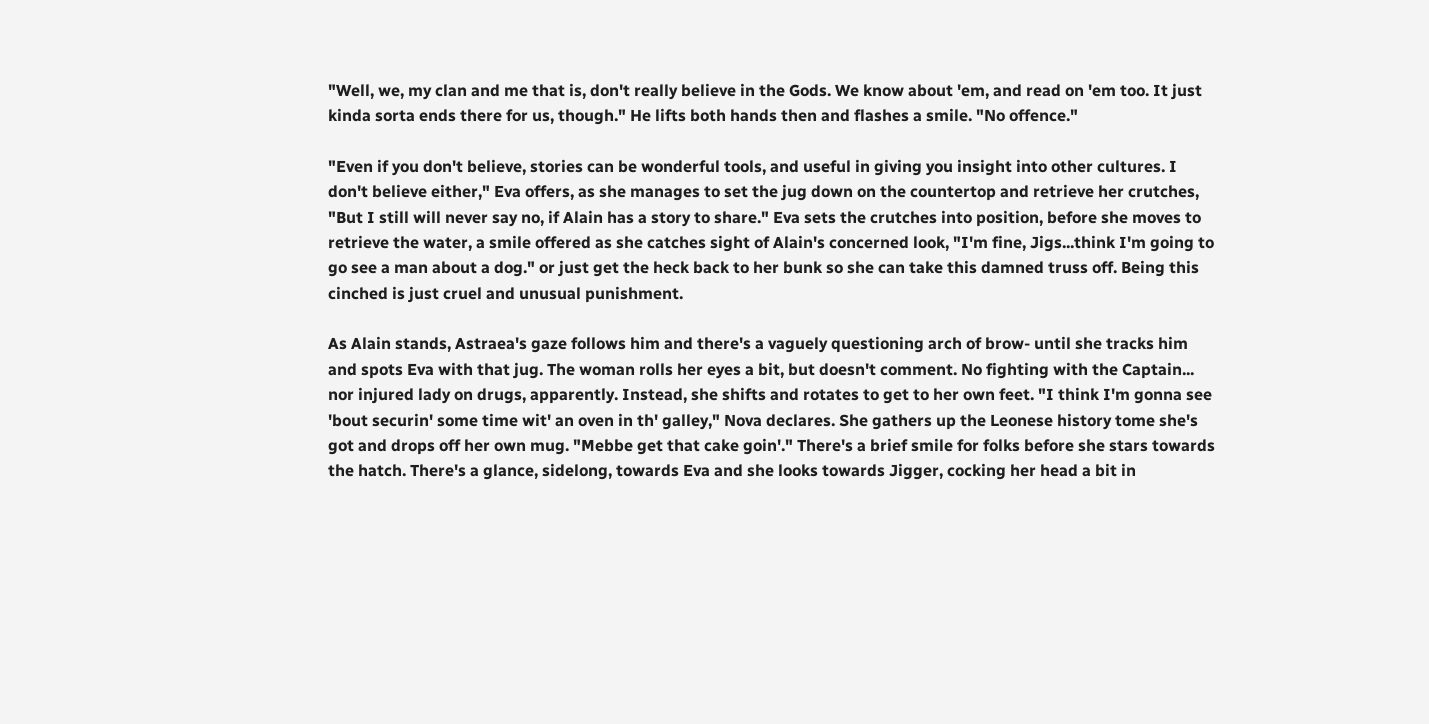"Well, we, my clan and me that is, don't really believe in the Gods. We know about 'em, and read on 'em too. It just kinda sorta ends there for us, though." He lifts both hands then and flashes a smile. "No offence."

"Even if you don't believe, stories can be wonderful tools, and useful in giving you insight into other cultures. I don't believe either," Eva offers, as she manages to set the jug down on the countertop and retrieve her crutches, "But I still will never say no, if Alain has a story to share." Eva sets the crutches into position, before she moves to retrieve the water, a smile offered as she catches sight of Alain's concerned look, "I'm fine, Jigs...think I'm going to go see a man about a dog." or just get the heck back to her bunk so she can take this damned truss off. Being this cinched is just cruel and unusual punishment.

As Alain stands, Astraea's gaze follows him and there's a vaguely questioning arch of brow- until she tracks him and spots Eva with that jug. The woman rolls her eyes a bit, but doesn't comment. No fighting with the Captain... nor injured lady on drugs, apparently. Instead, she shifts and rotates to get to her own feet. "I think I'm gonna see 'bout securin' some time wit' an oven in th' galley," Nova declares. She gathers up the Leonese history tome she's got and drops off her own mug. "Mebbe get that cake goin'." There's a brief smile for folks before she stars towards the hatch. There's a glance, sidelong, towards Eva and she looks towards Jigger, cocking her head a bit in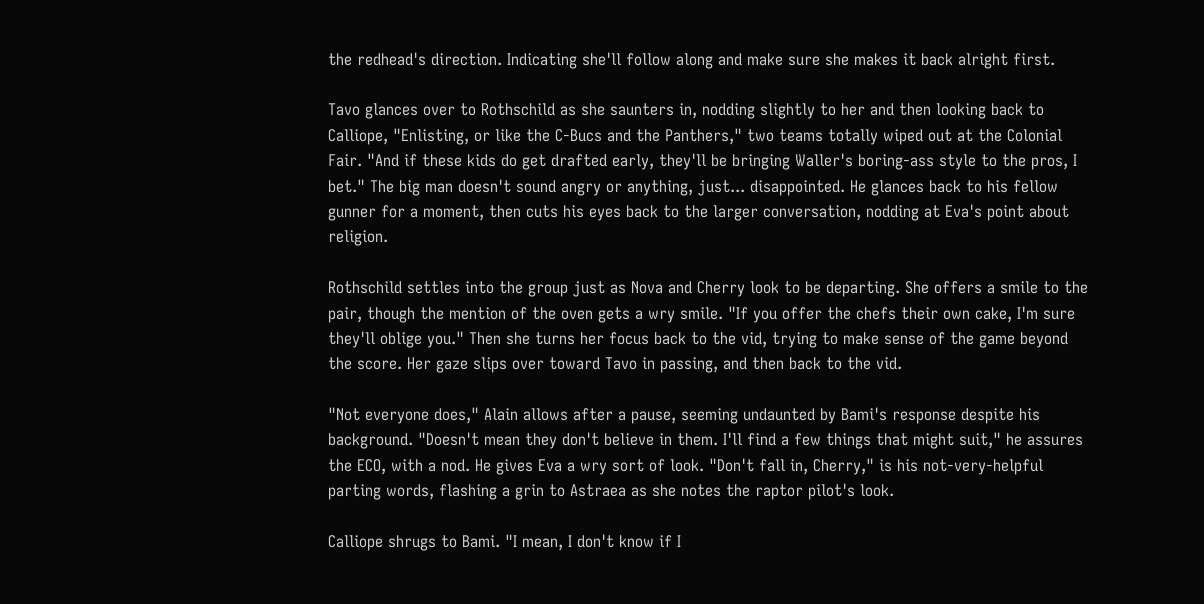the redhead's direction. Indicating she'll follow along and make sure she makes it back alright first.

Tavo glances over to Rothschild as she saunters in, nodding slightly to her and then looking back to Calliope, "Enlisting, or like the C-Bucs and the Panthers," two teams totally wiped out at the Colonial Fair. "And if these kids do get drafted early, they'll be bringing Waller's boring-ass style to the pros, I bet." The big man doesn't sound angry or anything, just... disappointed. He glances back to his fellow gunner for a moment, then cuts his eyes back to the larger conversation, nodding at Eva's point about religion.

Rothschild settles into the group just as Nova and Cherry look to be departing. She offers a smile to the pair, though the mention of the oven gets a wry smile. "If you offer the chefs their own cake, I'm sure they'll oblige you." Then she turns her focus back to the vid, trying to make sense of the game beyond the score. Her gaze slips over toward Tavo in passing, and then back to the vid.

"Not everyone does," Alain allows after a pause, seeming undaunted by Bami's response despite his background. "Doesn't mean they don't believe in them. I'll find a few things that might suit," he assures the ECO, with a nod. He gives Eva a wry sort of look. "Don't fall in, Cherry," is his not-very-helpful parting words, flashing a grin to Astraea as she notes the raptor pilot's look.

Calliope shrugs to Bami. "I mean, I don't know if I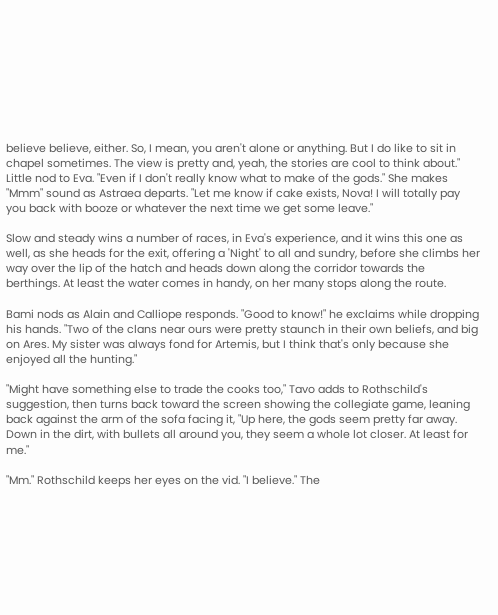believe believe, either. So, I mean, you aren't alone or anything. But I do like to sit in chapel sometimes. The view is pretty and, yeah, the stories are cool to think about." Little nod to Eva. "Even if I don't really know what to make of the gods." She makes "Mmm" sound as Astraea departs. "Let me know if cake exists, Nova! I will totally pay you back with booze or whatever the next time we get some leave."

Slow and steady wins a number of races, in Eva's experience, and it wins this one as well, as she heads for the exit, offering a 'Night' to all and sundry, before she climbs her way over the lip of the hatch and heads down along the corridor towards the berthings. At least the water comes in handy, on her many stops along the route.

Bami nods as Alain and Calliope responds. "Good to know!" he exclaims while dropping his hands. "Two of the clans near ours were pretty staunch in their own beliefs, and big on Ares. My sister was always fond for Artemis, but I think that's only because she enjoyed all the hunting."

"Might have something else to trade the cooks too," Tavo adds to Rothschild's suggestion, then turns back toward the screen showing the collegiate game, leaning back against the arm of the sofa facing it, "Up here, the gods seem pretty far away. Down in the dirt, with bullets all around you, they seem a whole lot closer. At least for me."

"Mm." Rothschild keeps her eyes on the vid. "I believe." The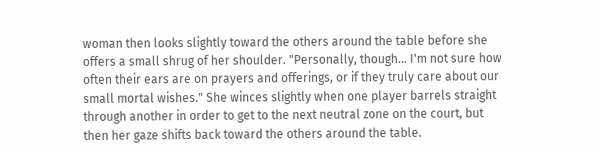woman then looks slightly toward the others around the table before she offers a small shrug of her shoulder. "Personally, though... I'm not sure how often their ears are on prayers and offerings, or if they truly care about our small mortal wishes." She winces slightly when one player barrels straight through another in order to get to the next neutral zone on the court, but then her gaze shifts back toward the others around the table.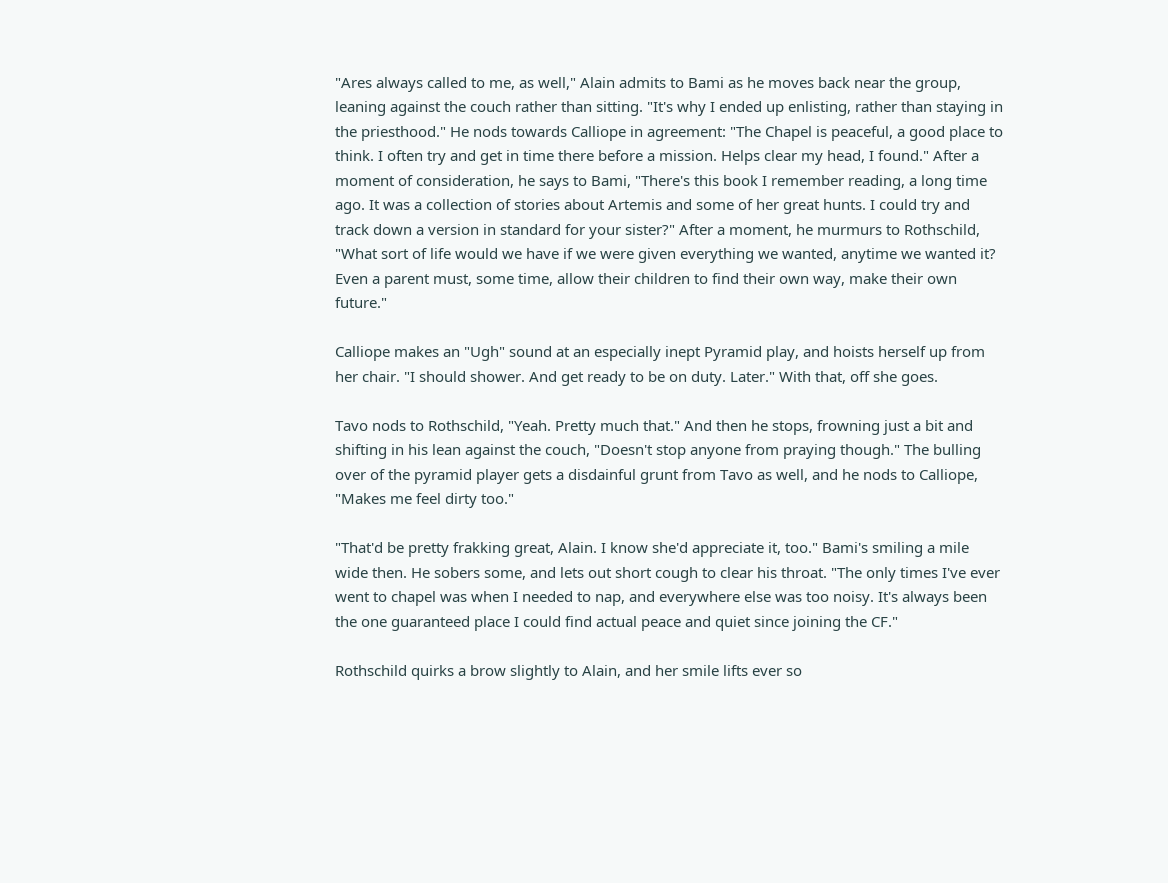"Ares always called to me, as well," Alain admits to Bami as he moves back near the group, leaning against the couch rather than sitting. "It's why I ended up enlisting, rather than staying in the priesthood." He nods towards Calliope in agreement: "The Chapel is peaceful, a good place to think. I often try and get in time there before a mission. Helps clear my head, I found." After a moment of consideration, he says to Bami, "There's this book I remember reading, a long time ago. It was a collection of stories about Artemis and some of her great hunts. I could try and track down a version in standard for your sister?" After a moment, he murmurs to Rothschild, "What sort of life would we have if we were given everything we wanted, anytime we wanted it? Even a parent must, some time, allow their children to find their own way, make their own future."

Calliope makes an "Ugh" sound at an especially inept Pyramid play, and hoists herself up from her chair. "I should shower. And get ready to be on duty. Later." With that, off she goes.

Tavo nods to Rothschild, "Yeah. Pretty much that." And then he stops, frowning just a bit and shifting in his lean against the couch, "Doesn't stop anyone from praying though." The bulling over of the pyramid player gets a disdainful grunt from Tavo as well, and he nods to Calliope, "Makes me feel dirty too."

"That'd be pretty frakking great, Alain. I know she'd appreciate it, too." Bami's smiling a mile wide then. He sobers some, and lets out short cough to clear his throat. "The only times I've ever went to chapel was when I needed to nap, and everywhere else was too noisy. It's always been the one guaranteed place I could find actual peace and quiet since joining the CF."

Rothschild quirks a brow slightly to Alain, and her smile lifts ever so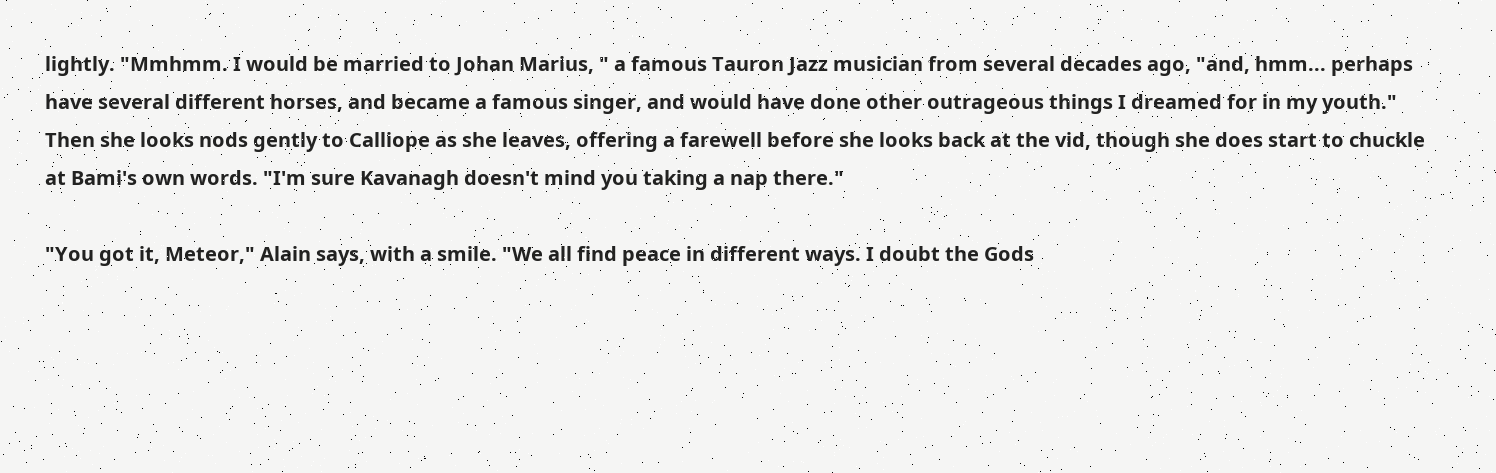lightly. "Mmhmm. I would be married to Johan Marius, " a famous Tauron Jazz musician from several decades ago, "and, hmm... perhaps have several different horses, and became a famous singer, and would have done other outrageous things I dreamed for in my youth." Then she looks nods gently to Calliope as she leaves, offering a farewell before she looks back at the vid, though she does start to chuckle at Bami's own words. "I'm sure Kavanagh doesn't mind you taking a nap there."

"You got it, Meteor," Alain says, with a smile. "We all find peace in different ways. I doubt the Gods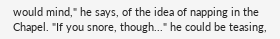would mind," he says, of the idea of napping in the Chapel. "If you snore, though..." he could be teasing,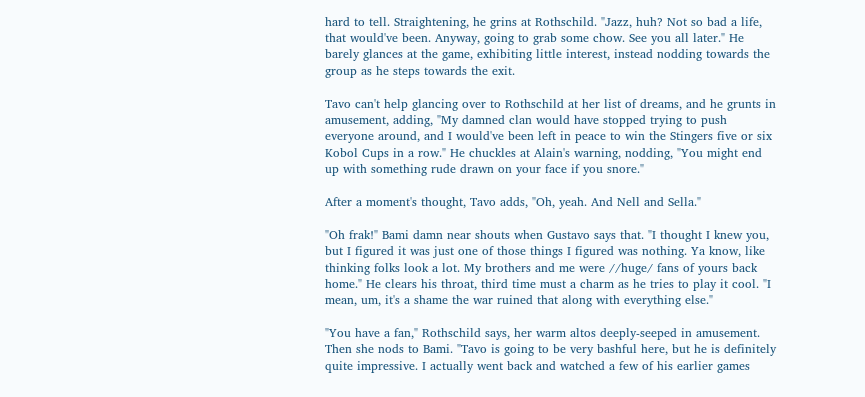hard to tell. Straightening, he grins at Rothschild. "Jazz, huh? Not so bad a life, that would've been. Anyway, going to grab some chow. See you all later." He barely glances at the game, exhibiting little interest, instead nodding towards the group as he steps towards the exit.

Tavo can't help glancing over to Rothschild at her list of dreams, and he grunts in amusement, adding, "My damned clan would have stopped trying to push everyone around, and I would've been left in peace to win the Stingers five or six Kobol Cups in a row." He chuckles at Alain's warning, nodding, "You might end up with something rude drawn on your face if you snore."

After a moment's thought, Tavo adds, "Oh, yeah. And Nell and Sella."

"Oh frak!" Bami damn near shouts when Gustavo says that. "I thought I knew you, but I figured it was just one of those things I figured was nothing. Ya know, like thinking folks look a lot. My brothers and me were //huge/ fans of yours back home." He clears his throat, third time must a charm as he tries to play it cool. "I mean, um, it's a shame the war ruined that along with everything else."

"You have a fan," Rothschild says, her warm altos deeply-seeped in amusement. Then she nods to Bami. "Tavo is going to be very bashful here, but he is definitely quite impressive. I actually went back and watched a few of his earlier games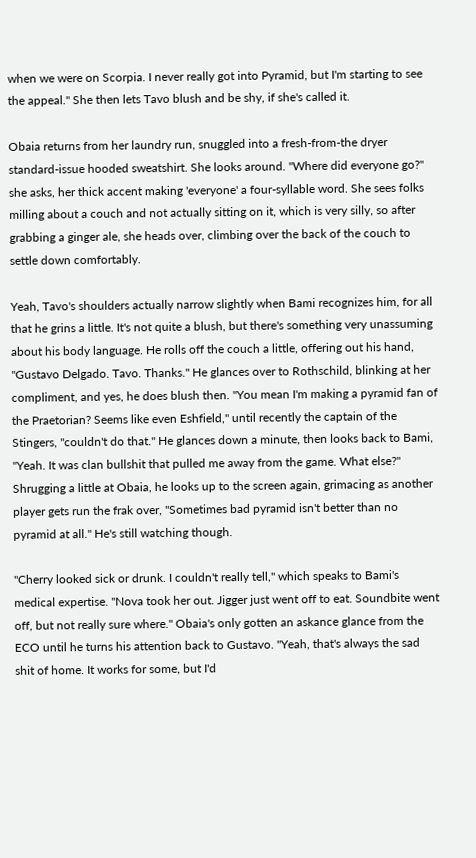when we were on Scorpia. I never really got into Pyramid, but I'm starting to see the appeal." She then lets Tavo blush and be shy, if she's called it.

Obaia returns from her laundry run, snuggled into a fresh-from-the dryer standard-issue hooded sweatshirt. She looks around. "Where did everyone go?" she asks, her thick accent making 'everyone' a four-syllable word. She sees folks milling about a couch and not actually sitting on it, which is very silly, so after grabbing a ginger ale, she heads over, climbing over the back of the couch to settle down comfortably.

Yeah, Tavo's shoulders actually narrow slightly when Bami recognizes him, for all that he grins a little. It's not quite a blush, but there's something very unassuming about his body language. He rolls off the couch a little, offering out his hand, "Gustavo Delgado. Tavo. Thanks." He glances over to Rothschild, blinking at her compliment, and yes, he does blush then. "You mean I'm making a pyramid fan of the Praetorian? Seems like even Eshfield," until recently the captain of the Stingers, "couldn't do that." He glances down a minute, then looks back to Bami, "Yeah. It was clan bullshit that pulled me away from the game. What else?" Shrugging a little at Obaia, he looks up to the screen again, grimacing as another player gets run the frak over, "Sometimes bad pyramid isn't better than no pyramid at all." He's still watching though.

"Cherry looked sick or drunk. I couldn't really tell," which speaks to Bami's medical expertise. "Nova took her out. Jigger just went off to eat. Soundbite went off, but not really sure where." Obaia's only gotten an askance glance from the ECO until he turns his attention back to Gustavo. "Yeah, that's always the sad shit of home. It works for some, but I'd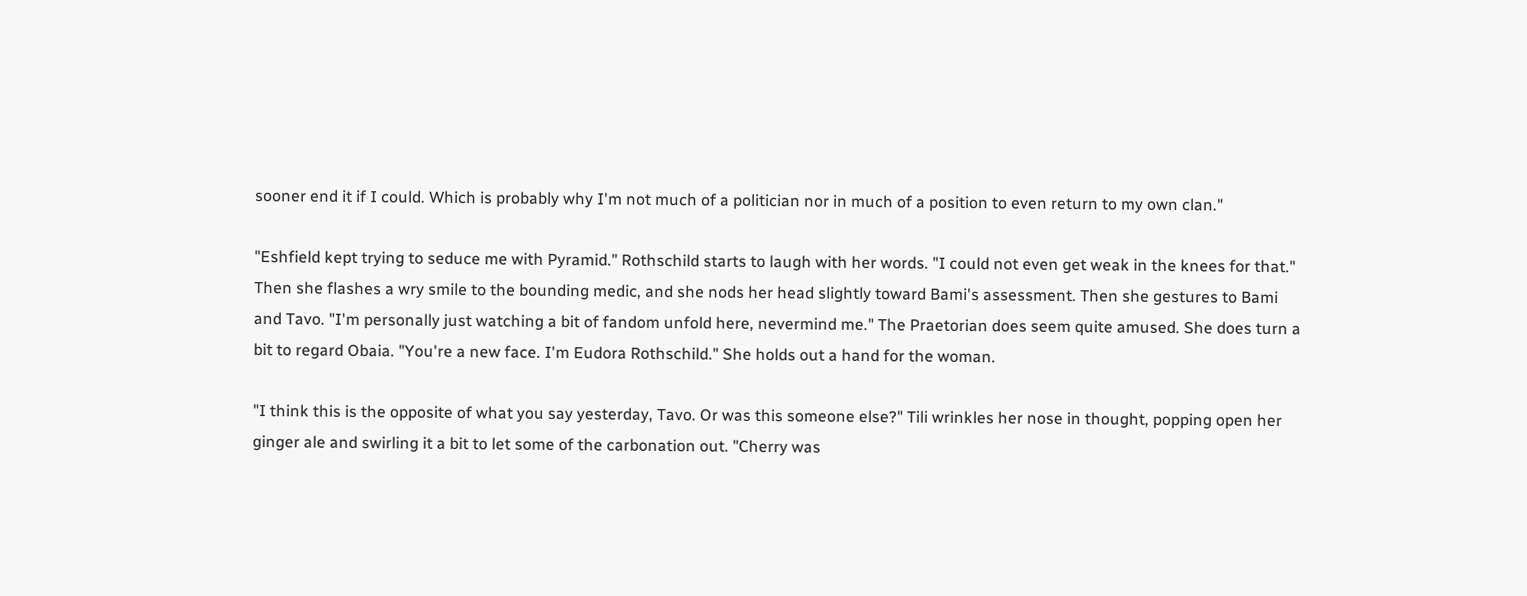sooner end it if I could. Which is probably why I'm not much of a politician nor in much of a position to even return to my own clan."

"Eshfield kept trying to seduce me with Pyramid." Rothschild starts to laugh with her words. "I could not even get weak in the knees for that." Then she flashes a wry smile to the bounding medic, and she nods her head slightly toward Bami's assessment. Then she gestures to Bami and Tavo. "I'm personally just watching a bit of fandom unfold here, nevermind me." The Praetorian does seem quite amused. She does turn a bit to regard Obaia. "You're a new face. I'm Eudora Rothschild." She holds out a hand for the woman.

"I think this is the opposite of what you say yesterday, Tavo. Or was this someone else?" Tili wrinkles her nose in thought, popping open her ginger ale and swirling it a bit to let some of the carbonation out. "Cherry was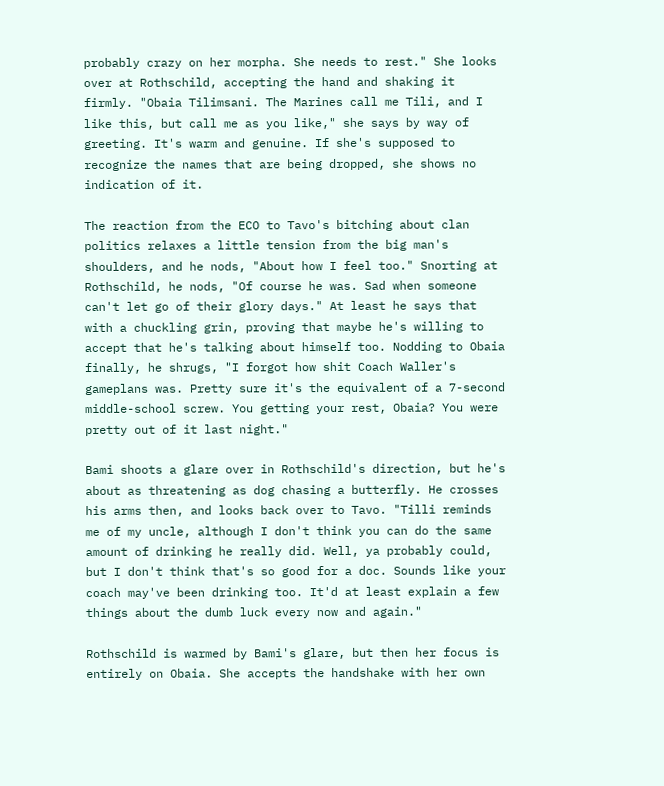probably crazy on her morpha. She needs to rest." She looks over at Rothschild, accepting the hand and shaking it firmly. "Obaia Tilimsani. The Marines call me Tili, and I like this, but call me as you like," she says by way of greeting. It's warm and genuine. If she's supposed to recognize the names that are being dropped, she shows no indication of it.

The reaction from the ECO to Tavo's bitching about clan politics relaxes a little tension from the big man's shoulders, and he nods, "About how I feel too." Snorting at Rothschild, he nods, "Of course he was. Sad when someone can't let go of their glory days." At least he says that with a chuckling grin, proving that maybe he's willing to accept that he's talking about himself too. Nodding to Obaia finally, he shrugs, "I forgot how shit Coach Waller's gameplans was. Pretty sure it's the equivalent of a 7-second middle-school screw. You getting your rest, Obaia? You were pretty out of it last night."

Bami shoots a glare over in Rothschild's direction, but he's about as threatening as dog chasing a butterfly. He crosses his arms then, and looks back over to Tavo. "Tilli reminds me of my uncle, although I don't think you can do the same amount of drinking he really did. Well, ya probably could, but I don't think that's so good for a doc. Sounds like your coach may've been drinking too. It'd at least explain a few things about the dumb luck every now and again."

Rothschild is warmed by Bami's glare, but then her focus is entirely on Obaia. She accepts the handshake with her own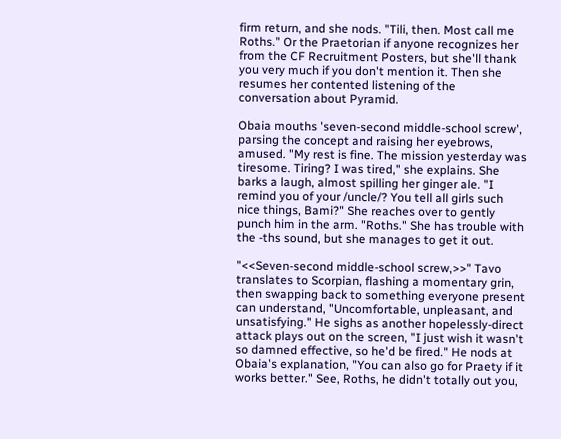firm return, and she nods. "Tili, then. Most call me Roths." Or the Praetorian if anyone recognizes her from the CF Recruitment Posters, but she'll thank you very much if you don't mention it. Then she resumes her contented listening of the conversation about Pyramid.

Obaia mouths 'seven-second middle-school screw', parsing the concept and raising her eyebrows, amused. "My rest is fine. The mission yesterday was tiresome. Tiring? I was tired," she explains. She barks a laugh, almost spilling her ginger ale. "I remind you of your /uncle/? You tell all girls such nice things, Bami?" She reaches over to gently punch him in the arm. "Roths." She has trouble with the -ths sound, but she manages to get it out.

"<<Seven-second middle-school screw,>>" Tavo translates to Scorpian, flashing a momentary grin, then swapping back to something everyone present can understand, "Uncomfortable, unpleasant, and unsatisfying." He sighs as another hopelessly-direct attack plays out on the screen, "I just wish it wasn't so damned effective, so he'd be fired." He nods at Obaia's explanation, "You can also go for Praety if it works better." See, Roths, he didn't totally out you,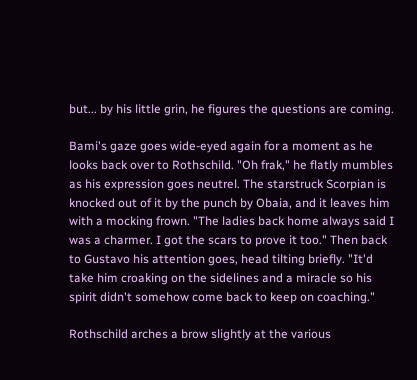but... by his little grin, he figures the questions are coming.

Bami's gaze goes wide-eyed again for a moment as he looks back over to Rothschild. "Oh frak," he flatly mumbles as his expression goes neutrel. The starstruck Scorpian is knocked out of it by the punch by Obaia, and it leaves him with a mocking frown. "The ladies back home always said I was a charmer. I got the scars to prove it too." Then back to Gustavo his attention goes, head tilting briefly. "It'd take him croaking on the sidelines and a miracle so his spirit didn't somehow come back to keep on coaching."

Rothschild arches a brow slightly at the various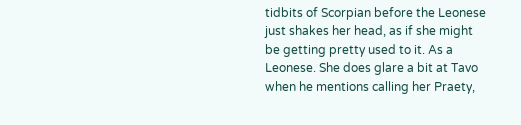tidbits of Scorpian before the Leonese just shakes her head, as if she might be getting pretty used to it. As a Leonese. She does glare a bit at Tavo when he mentions calling her Praety,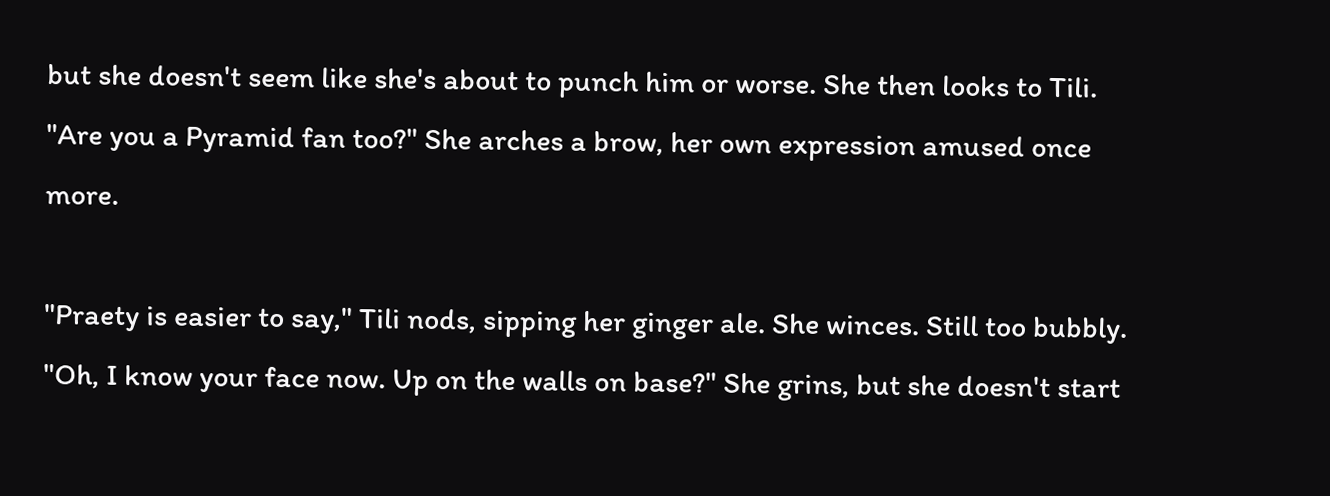but she doesn't seem like she's about to punch him or worse. She then looks to Tili. "Are you a Pyramid fan too?" She arches a brow, her own expression amused once more.

"Praety is easier to say," Tili nods, sipping her ginger ale. She winces. Still too bubbly. "Oh, I know your face now. Up on the walls on base?" She grins, but she doesn't start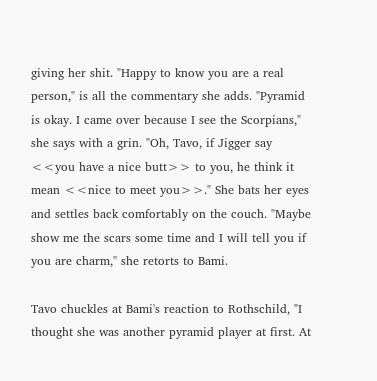giving her shit. "Happy to know you are a real person," is all the commentary she adds. "Pyramid is okay. I came over because I see the Scorpians," she says with a grin. "Oh, Tavo, if Jigger say <<you have a nice butt>> to you, he think it mean <<nice to meet you>>." She bats her eyes and settles back comfortably on the couch. "Maybe show me the scars some time and I will tell you if you are charm," she retorts to Bami.

Tavo chuckles at Bami's reaction to Rothschild, "I thought she was another pyramid player at first. At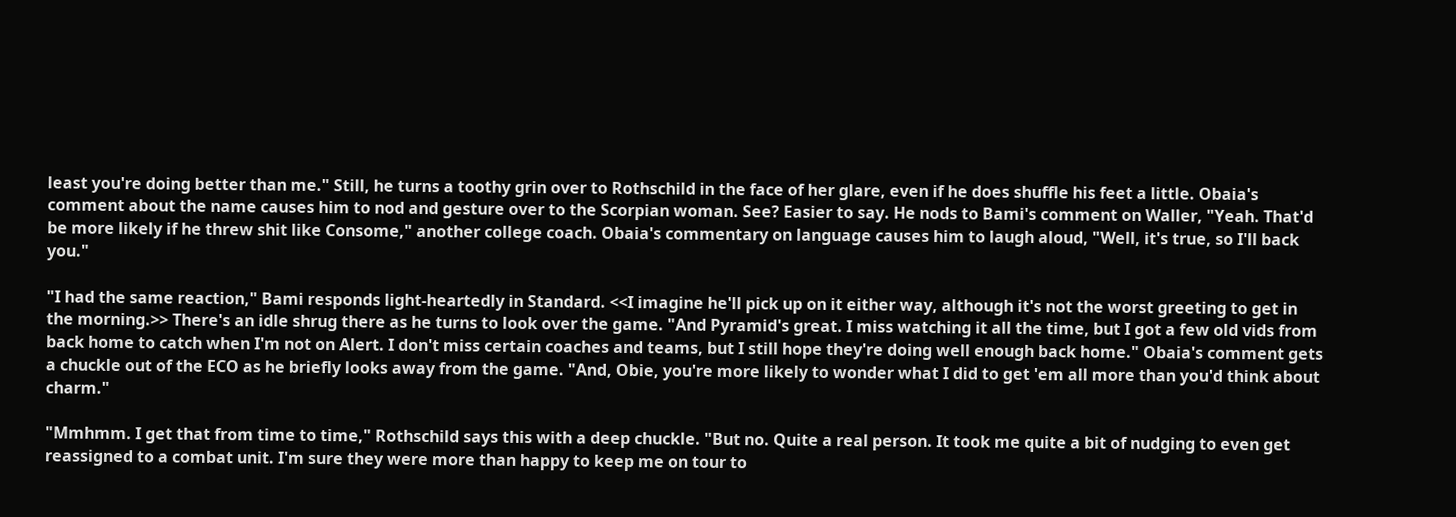least you're doing better than me." Still, he turns a toothy grin over to Rothschild in the face of her glare, even if he does shuffle his feet a little. Obaia's comment about the name causes him to nod and gesture over to the Scorpian woman. See? Easier to say. He nods to Bami's comment on Waller, "Yeah. That'd be more likely if he threw shit like Consome," another college coach. Obaia's commentary on language causes him to laugh aloud, "Well, it's true, so I'll back you."

"I had the same reaction," Bami responds light-heartedly in Standard. <<I imagine he'll pick up on it either way, although it's not the worst greeting to get in the morning.>> There's an idle shrug there as he turns to look over the game. "And Pyramid's great. I miss watching it all the time, but I got a few old vids from back home to catch when I'm not on Alert. I don't miss certain coaches and teams, but I still hope they're doing well enough back home." Obaia's comment gets a chuckle out of the ECO as he briefly looks away from the game. "And, Obie, you're more likely to wonder what I did to get 'em all more than you'd think about charm."

"Mmhmm. I get that from time to time," Rothschild says this with a deep chuckle. "But no. Quite a real person. It took me quite a bit of nudging to even get reassigned to a combat unit. I'm sure they were more than happy to keep me on tour to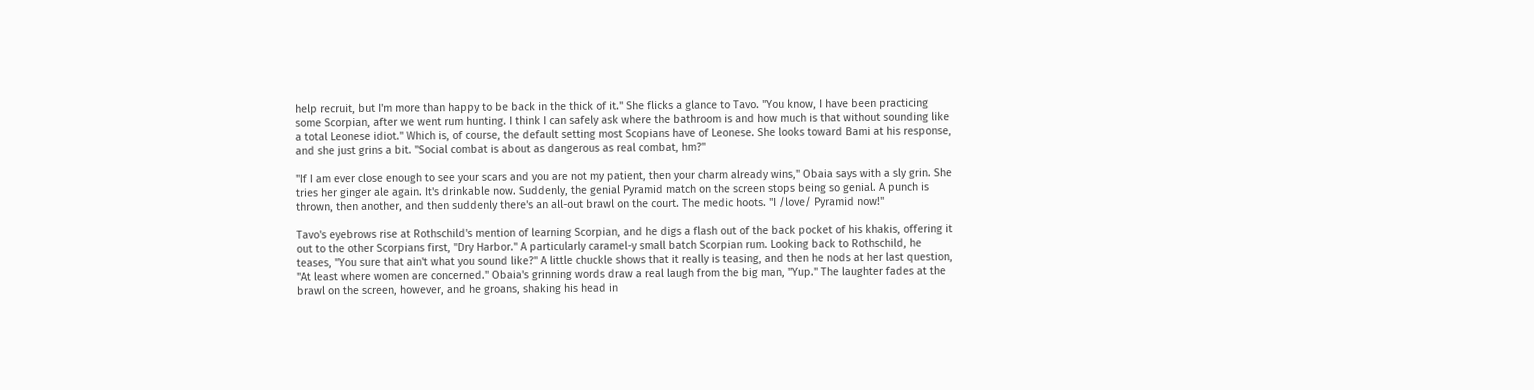help recruit, but I'm more than happy to be back in the thick of it." She flicks a glance to Tavo. "You know, I have been practicing some Scorpian, after we went rum hunting. I think I can safely ask where the bathroom is and how much is that without sounding like a total Leonese idiot." Which is, of course, the default setting most Scopians have of Leonese. She looks toward Bami at his response, and she just grins a bit. "Social combat is about as dangerous as real combat, hm?"

"If I am ever close enough to see your scars and you are not my patient, then your charm already wins," Obaia says with a sly grin. She tries her ginger ale again. It's drinkable now. Suddenly, the genial Pyramid match on the screen stops being so genial. A punch is thrown, then another, and then suddenly there's an all-out brawl on the court. The medic hoots. "I /love/ Pyramid now!"

Tavo's eyebrows rise at Rothschild's mention of learning Scorpian, and he digs a flash out of the back pocket of his khakis, offering it out to the other Scorpians first, "Dry Harbor." A particularly caramel-y small batch Scorpian rum. Looking back to Rothschild, he teases, "You sure that ain't what you sound like?" A little chuckle shows that it really is teasing, and then he nods at her last question, "At least where women are concerned." Obaia's grinning words draw a real laugh from the big man, "Yup." The laughter fades at the brawl on the screen, however, and he groans, shaking his head in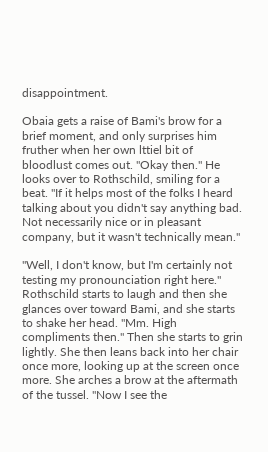disappointment.

Obaia gets a raise of Bami's brow for a brief moment, and only surprises him fruther when her own lttiel bit of bloodlust comes out. "Okay then." He looks over to Rothschild, smiling for a beat. "If it helps most of the folks I heard talking about you didn't say anything bad. Not necessarily nice or in pleasant company, but it wasn't technically mean."

"Well, I don't know, but I'm certainly not testing my pronounciation right here." Rothschild starts to laugh and then she glances over toward Bami, and she starts to shake her head. "Mm. High compliments then." Then she starts to grin lightly. She then leans back into her chair once more, looking up at the screen once more. She arches a brow at the aftermath of the tussel. "Now I see the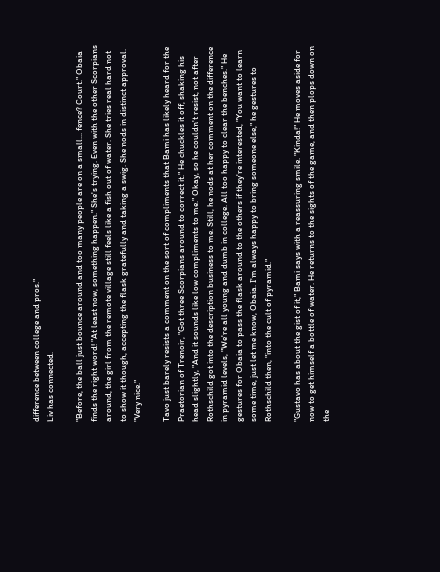difference between college and pros."
Liv has connected.

"Before, the ball just bounce around and too many people are on a small... fence? Court." Obaia finds the right word! "At least now, something happen." She's trying. Even with the other Scorpians around, the girl from the remote village still feels like a fish out of water. She tries real hard not to show it though, accepting the flask gratefully and taking a swig. She nods in distinct approval. "Very nice."

Tavo just barely resists a comment on the sort of compliments that Bami has likely heard for the Praetorian of Trenoir, "Got three Scorpians around to correct it." He chuckles it off, shaking his head slightly, "And it sounds like low compliments to me." Okay, so he couldn't resist, not after Rothschild got into the description business to me. Still, he nods at her comment on the difference in pyramid levels, "We're all young and dumb in college. All too happy to clear the benches." He gestures for Obaia to pass the flask around to the others if they're interested, "You want to learn some time, just let me know, Obaia. I'm always happy to bring someone else," he gestures to Rothschild then, "into the cult of pyramid."

"Gustavo has about the gist of it," Bami says with a reassuring smile. "Kinda!" He moves aside for now to get himself a bottle of water. He returns to the sights of the game, and then plops down on the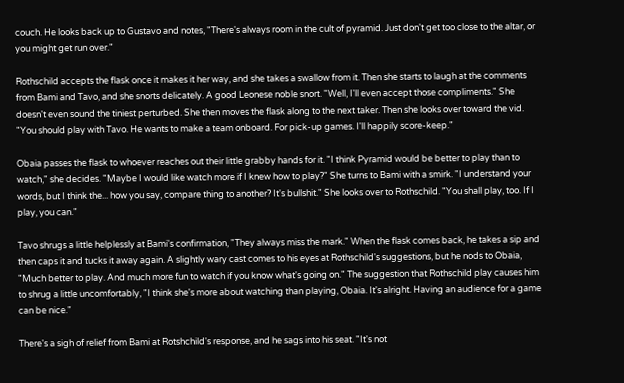couch. He looks back up to Gustavo and notes, "There's always room in the cult of pyramid. Just don't get too close to the altar, or you might get run over."

Rothschild accepts the flask once it makes it her way, and she takes a swallow from it. Then she starts to laugh at the comments from Bami and Tavo, and she snorts delicately. A good Leonese noble snort. "Well, I'll even accept those compliments." She doesn't even sound the tiniest perturbed. She then moves the flask along to the next taker. Then she looks over toward the vid. "You should play with Tavo. He wants to make a team onboard. For pick-up games. I'll happily score-keep."

Obaia passes the flask to whoever reaches out their little grabby hands for it. "I think Pyramid would be better to play than to watch," she decides. "Maybe I would like watch more if I knew how to play?" She turns to Bami with a smirk. "I understand your words, but I think the... how you say, compare thing to another? It's bullshit." She looks over to Rothschild. "You shall play, too. If I play, you can."

Tavo shrugs a little helplessly at Bami's confirmation, "They always miss the mark." When the flask comes back, he takes a sip and then caps it and tucks it away again. A slightly wary cast comes to his eyes at Rothschild's suggestions, but he nods to Obaia, "Much better to play. And much more fun to watch if you know what's going on." The suggestion that Rothschild play causes him to shrug a little uncomfortably, "I think she's more about watching than playing, Obaia. It's alright. Having an audience for a game can be nice."

There's a sigh of relief from Bami at Rotshchild's response, and he sags into his seat. "It's not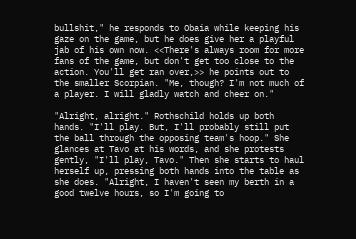bullshit," he responds to Obaia while keeping his gaze on the game, but he does give her a playful jab of his own now. <<There's always room for more fans of the game, but don't get too close to the action. You'll get ran over,>> he points out to the smaller Scorpian. "Me, though? I'm not much of a player. I will gladly watch and cheer on."

"Alright, alright." Rothschild holds up both hands. "I'll play. But, I'll probably still put the ball through the opposing team's hoop." She glances at Tavo at his words, and she protests gently, "I'll play, Tavo." Then she starts to haul herself up, pressing both hands into the table as she does. "Alright, I haven't seen my berth in a good twelve hours, so I'm going to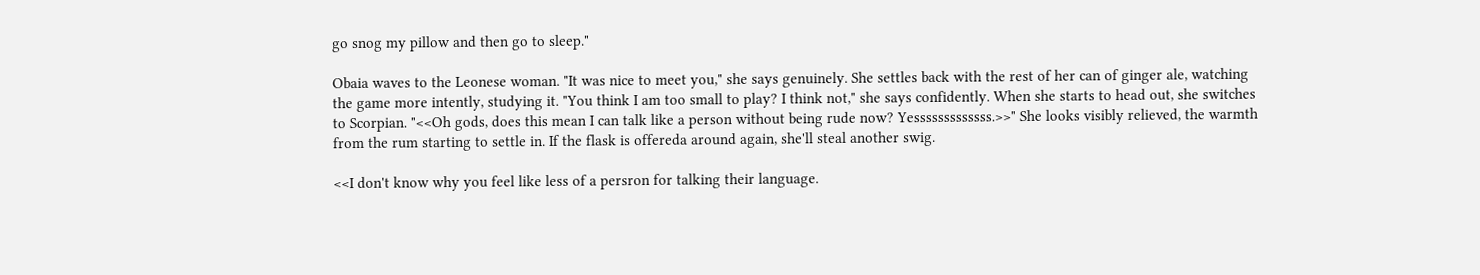go snog my pillow and then go to sleep."

Obaia waves to the Leonese woman. "It was nice to meet you," she says genuinely. She settles back with the rest of her can of ginger ale, watching the game more intently, studying it. "You think I am too small to play? I think not," she says confidently. When she starts to head out, she switches to Scorpian. "<<Oh gods, does this mean I can talk like a person without being rude now? Yesssssssssssss.>>" She looks visibly relieved, the warmth from the rum starting to settle in. If the flask is offereda around again, she'll steal another swig.

<<I don't know why you feel like less of a persron for talking their language.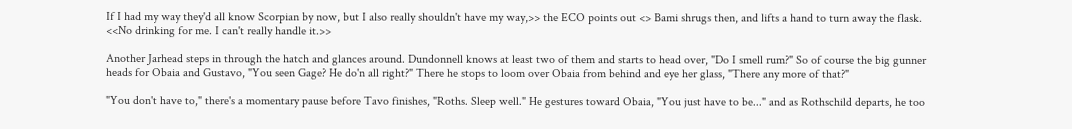If I had my way they'd all know Scorpian by now, but I also really shouldn't have my way,>> the ECO points out <> Bami shrugs then, and lifts a hand to turn away the flask. <<No drinking for me. I can't really handle it.>>

Another Jarhead steps in through the hatch and glances around. Dundonnell knows at least two of them and starts to head over, "Do I smell rum?" So of course the big gunner heads for Obaia and Gustavo, "You seen Gage? He do'n all right?" There he stops to loom over Obaia from behind and eye her glass, "There any more of that?"

"You don't have to," there's a momentary pause before Tavo finishes, "Roths. Sleep well." He gestures toward Obaia, "You just have to be..." and as Rothschild departs, he too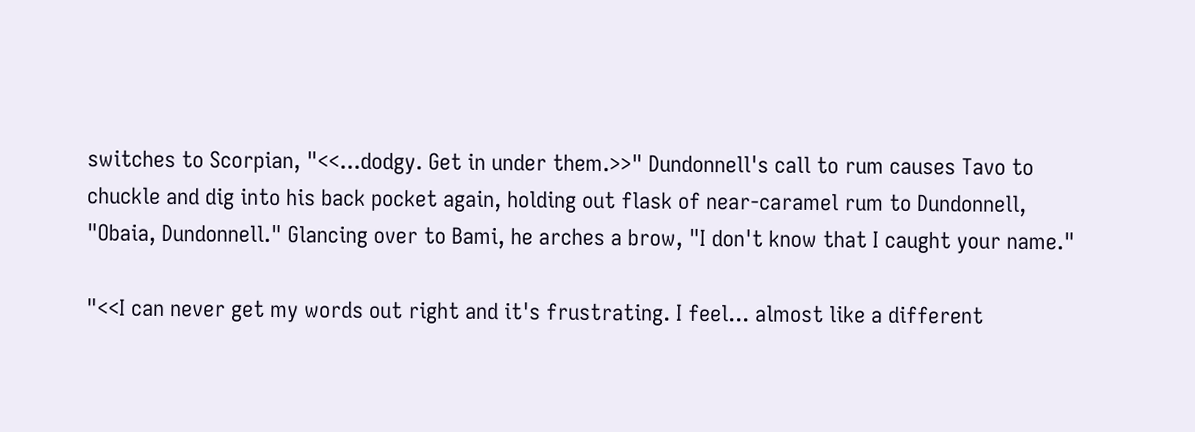switches to Scorpian, "<<...dodgy. Get in under them.>>" Dundonnell's call to rum causes Tavo to chuckle and dig into his back pocket again, holding out flask of near-caramel rum to Dundonnell, "Obaia, Dundonnell." Glancing over to Bami, he arches a brow, "I don't know that I caught your name."

"<<I can never get my words out right and it's frustrating. I feel... almost like a different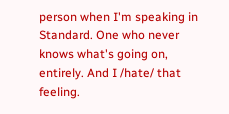person when I'm speaking in Standard. One who never knows what's going on, entirely. And I /hate/ that feeling.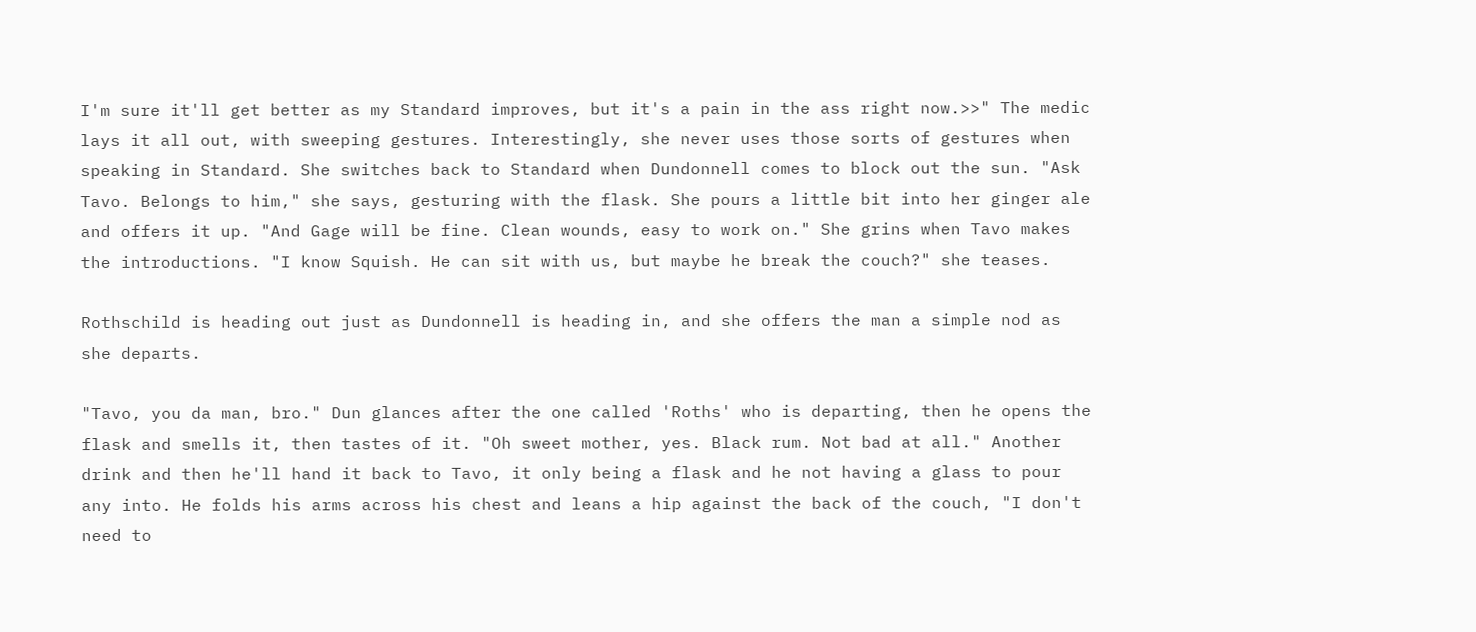I'm sure it'll get better as my Standard improves, but it's a pain in the ass right now.>>" The medic lays it all out, with sweeping gestures. Interestingly, she never uses those sorts of gestures when speaking in Standard. She switches back to Standard when Dundonnell comes to block out the sun. "Ask Tavo. Belongs to him," she says, gesturing with the flask. She pours a little bit into her ginger ale and offers it up. "And Gage will be fine. Clean wounds, easy to work on." She grins when Tavo makes the introductions. "I know Squish. He can sit with us, but maybe he break the couch?" she teases.

Rothschild is heading out just as Dundonnell is heading in, and she offers the man a simple nod as she departs.

"Tavo, you da man, bro." Dun glances after the one called 'Roths' who is departing, then he opens the flask and smells it, then tastes of it. "Oh sweet mother, yes. Black rum. Not bad at all." Another drink and then he'll hand it back to Tavo, it only being a flask and he not having a glass to pour any into. He folds his arms across his chest and leans a hip against the back of the couch, "I don't need to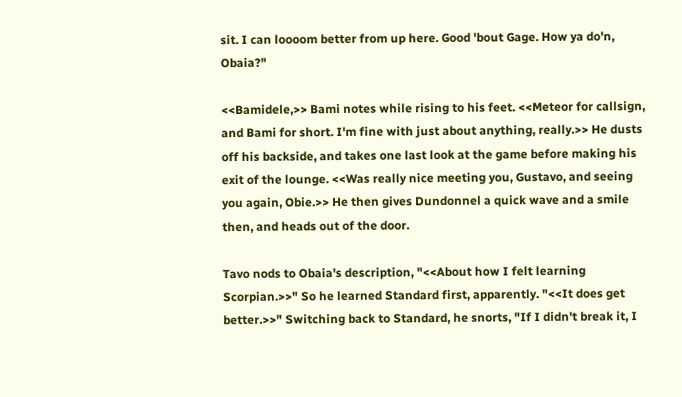sit. I can loooom better from up here. Good 'bout Gage. How ya do'n, Obaia?"

<<Bamidele,>> Bami notes while rising to his feet. <<Meteor for callsign, and Bami for short. I'm fine with just about anything, really.>> He dusts off his backside, and takes one last look at the game before making his exit of the lounge. <<Was really nice meeting you, Gustavo, and seeing you again, Obie.>> He then gives Dundonnel a quick wave and a smile then, and heads out of the door.

Tavo nods to Obaia's description, "<<About how I felt learning Scorpian.>>" So he learned Standard first, apparently. "<<It does get better.>>" Switching back to Standard, he snorts, "If I didn't break it, I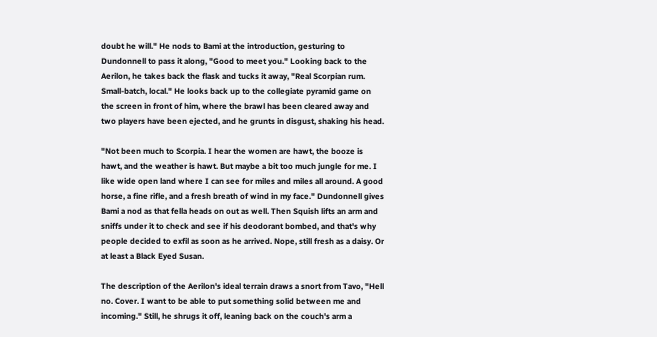doubt he will." He nods to Bami at the introduction, gesturing to Dundonnell to pass it along, "Good to meet you." Looking back to the Aerilon, he takes back the flask and tucks it away, "Real Scorpian rum. Small-batch, local." He looks back up to the collegiate pyramid game on the screen in front of him, where the brawl has been cleared away and two players have been ejected, and he grunts in disgust, shaking his head.

"Not been much to Scorpia. I hear the women are hawt, the booze is hawt, and the weather is hawt. But maybe a bit too much jungle for me. I like wide open land where I can see for miles and miles all around. A good horse, a fine rifle, and a fresh breath of wind in my face." Dundonnell gives Bami a nod as that fella heads on out as well. Then Squish lifts an arm and sniffs under it to check and see if his deodorant bombed, and that's why people decided to exfil as soon as he arrived. Nope, still fresh as a daisy. Or at least a Black Eyed Susan.

The description of the Aerilon's ideal terrain draws a snort from Tavo, "Hell no. Cover. I want to be able to put something solid between me and incoming." Still, he shrugs it off, leaning back on the couch's arm a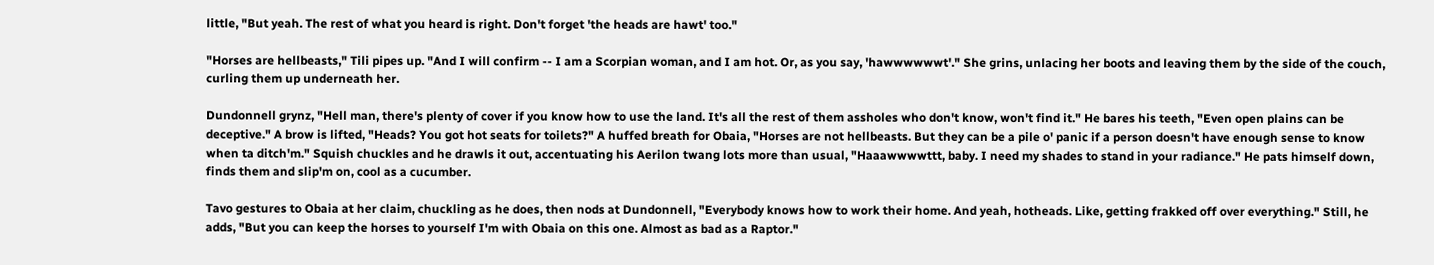little, "But yeah. The rest of what you heard is right. Don't forget 'the heads are hawt' too."

"Horses are hellbeasts," Tili pipes up. "And I will confirm -- I am a Scorpian woman, and I am hot. Or, as you say, 'hawwwwwwt'." She grins, unlacing her boots and leaving them by the side of the couch, curling them up underneath her.

Dundonnell grynz, "Hell man, there's plenty of cover if you know how to use the land. It's all the rest of them assholes who don't know, won't find it." He bares his teeth, "Even open plains can be deceptive." A brow is lifted, "Heads? You got hot seats for toilets?" A huffed breath for Obaia, "Horses are not hellbeasts. But they can be a pile o' panic if a person doesn't have enough sense to know when ta ditch'm." Squish chuckles and he drawls it out, accentuating his Aerilon twang lots more than usual, "Haaawwwwttt, baby. I need my shades to stand in your radiance." He pats himself down, finds them and slip'm on, cool as a cucumber.

Tavo gestures to Obaia at her claim, chuckling as he does, then nods at Dundonnell, "Everybody knows how to work their home. And yeah, hotheads. Like, getting frakked off over everything." Still, he adds, "But you can keep the horses to yourself I'm with Obaia on this one. Almost as bad as a Raptor."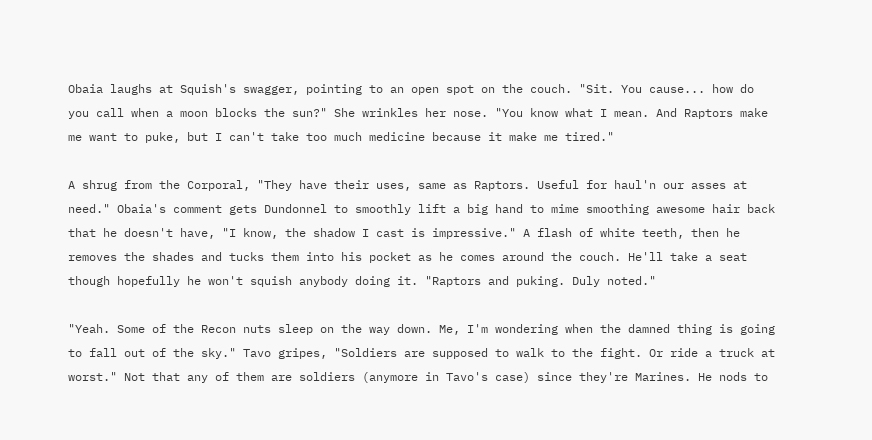Obaia laughs at Squish's swagger, pointing to an open spot on the couch. "Sit. You cause... how do you call when a moon blocks the sun?" She wrinkles her nose. "You know what I mean. And Raptors make me want to puke, but I can't take too much medicine because it make me tired."

A shrug from the Corporal, "They have their uses, same as Raptors. Useful for haul'n our asses at need." Obaia's comment gets Dundonnel to smoothly lift a big hand to mime smoothing awesome hair back that he doesn't have, "I know, the shadow I cast is impressive." A flash of white teeth, then he removes the shades and tucks them into his pocket as he comes around the couch. He'll take a seat though hopefully he won't squish anybody doing it. "Raptors and puking. Duly noted."

"Yeah. Some of the Recon nuts sleep on the way down. Me, I'm wondering when the damned thing is going to fall out of the sky." Tavo gripes, "Soldiers are supposed to walk to the fight. Or ride a truck at worst." Not that any of them are soldiers (anymore in Tavo's case) since they're Marines. He nods to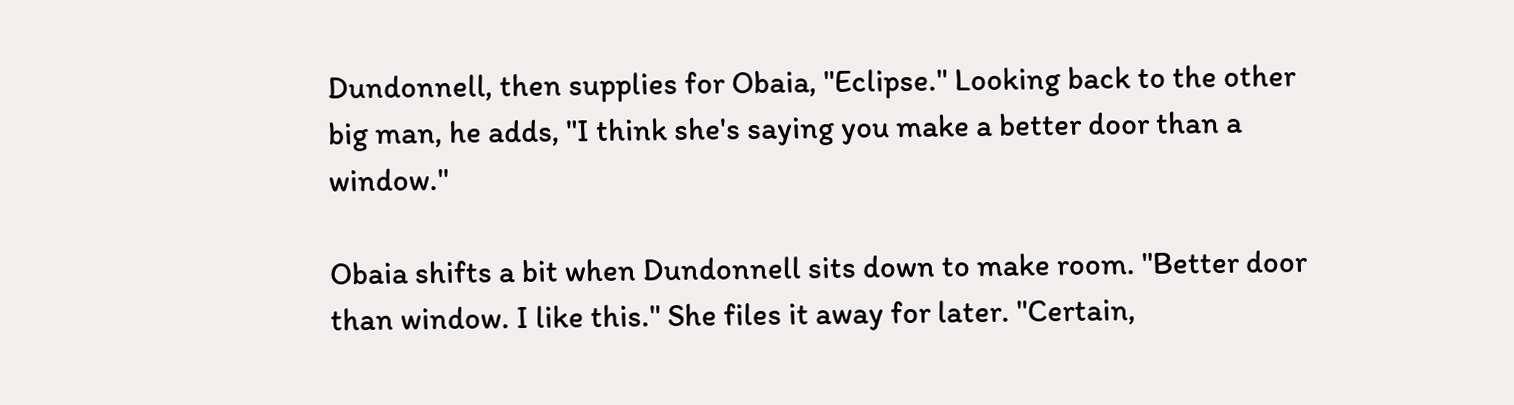Dundonnell, then supplies for Obaia, "Eclipse." Looking back to the other big man, he adds, "I think she's saying you make a better door than a window."

Obaia shifts a bit when Dundonnell sits down to make room. "Better door than window. I like this." She files it away for later. "Certain,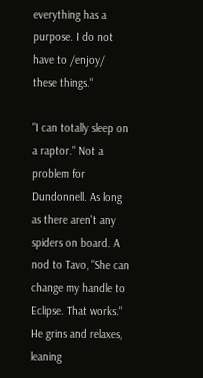everything has a purpose. I do not have to /enjoy/ these things."

"I can totally sleep on a raptor." Not a problem for Dundonnell. As long as there aren't any spiders on board. A nod to Tavo, "She can change my handle to Eclipse. That works." He grins and relaxes, leaning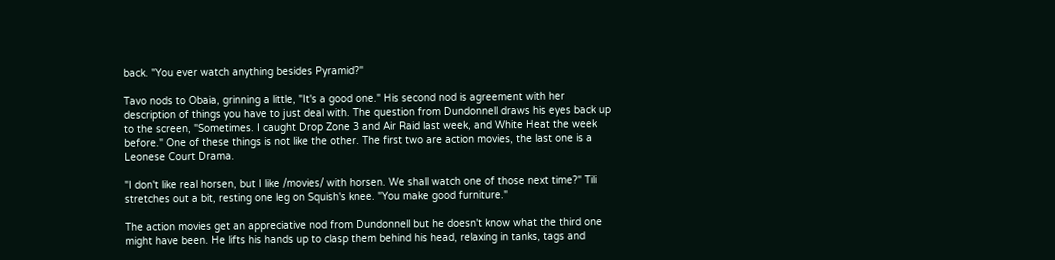back. "You ever watch anything besides Pyramid?"

Tavo nods to Obaia, grinning a little, "It's a good one." His second nod is agreement with her description of things you have to just deal with. The question from Dundonnell draws his eyes back up to the screen, "Sometimes. I caught Drop Zone 3 and Air Raid last week, and White Heat the week before." One of these things is not like the other. The first two are action movies, the last one is a Leonese Court Drama.

"I don't like real horsen, but I like /movies/ with horsen. We shall watch one of those next time?" Tili stretches out a bit, resting one leg on Squish's knee. "You make good furniture."

The action movies get an appreciative nod from Dundonnell but he doesn't know what the third one might have been. He lifts his hands up to clasp them behind his head, relaxing in tanks, tags and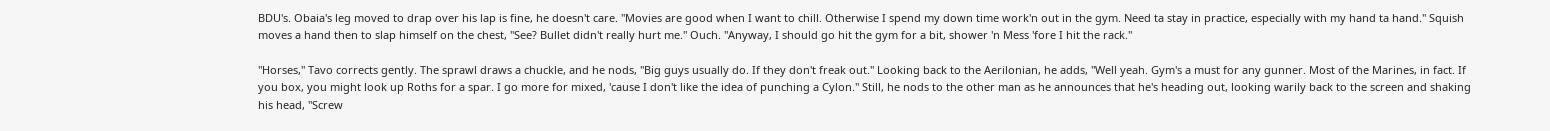BDU's. Obaia's leg moved to drap over his lap is fine, he doesn't care. "Movies are good when I want to chill. Otherwise I spend my down time work'n out in the gym. Need ta stay in practice, especially with my hand ta hand." Squish moves a hand then to slap himself on the chest, "See? Bullet didn't really hurt me." Ouch. "Anyway, I should go hit the gym for a bit, shower 'n Mess 'fore I hit the rack."

"Horses," Tavo corrects gently. The sprawl draws a chuckle, and he nods, "Big guys usually do. If they don't freak out." Looking back to the Aerilonian, he adds, "Well yeah. Gym's a must for any gunner. Most of the Marines, in fact. If you box, you might look up Roths for a spar. I go more for mixed, 'cause I don't like the idea of punching a Cylon." Still, he nods to the other man as he announces that he's heading out, looking warily back to the screen and shaking his head, "Screw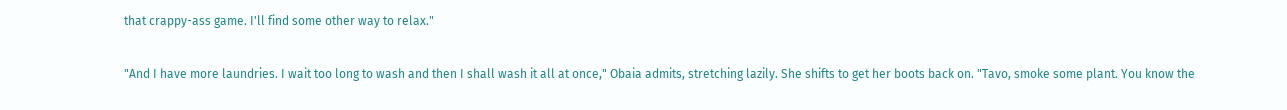that crappy-ass game. I'll find some other way to relax."

"And I have more laundries. I wait too long to wash and then I shall wash it all at once," Obaia admits, stretching lazily. She shifts to get her boots back on. "Tavo, smoke some plant. You know the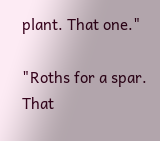plant. That one."

"Roths for a spar. That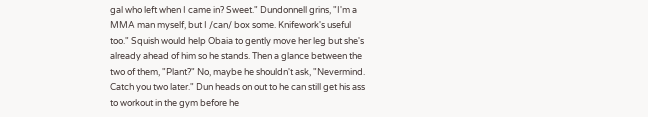gal who left when I came in? Sweet." Dundonnell grins, "I'm a MMA man myself, but I /can/ box some. Knifework's useful too." Squish would help Obaia to gently move her leg but she's already ahead of him so he stands. Then a glance between the two of them, "Plant?" No, maybe he shouldn't ask, "Nevermind. Catch you two later." Dun heads on out to he can still get his ass to workout in the gym before he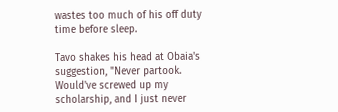wastes too much of his off duty time before sleep.

Tavo shakes his head at Obaia's suggestion, "Never partook. Would've screwed up my scholarship, and I just never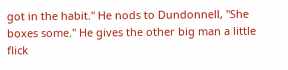got in the habit." He nods to Dundonnell, "She boxes some." He gives the other big man a little flick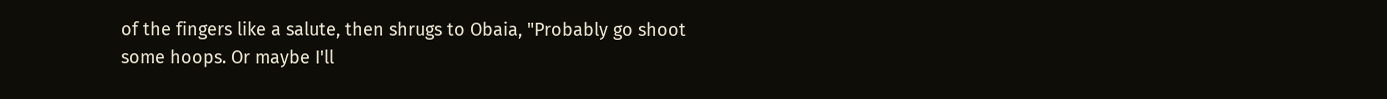of the fingers like a salute, then shrugs to Obaia, "Probably go shoot some hoops. Or maybe I'll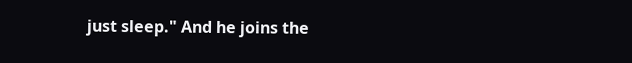just sleep." And he joins the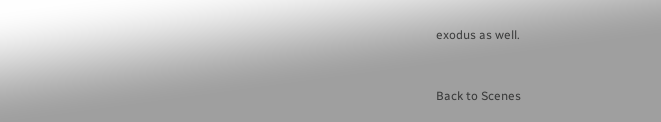exodus as well.


Back to Scenes